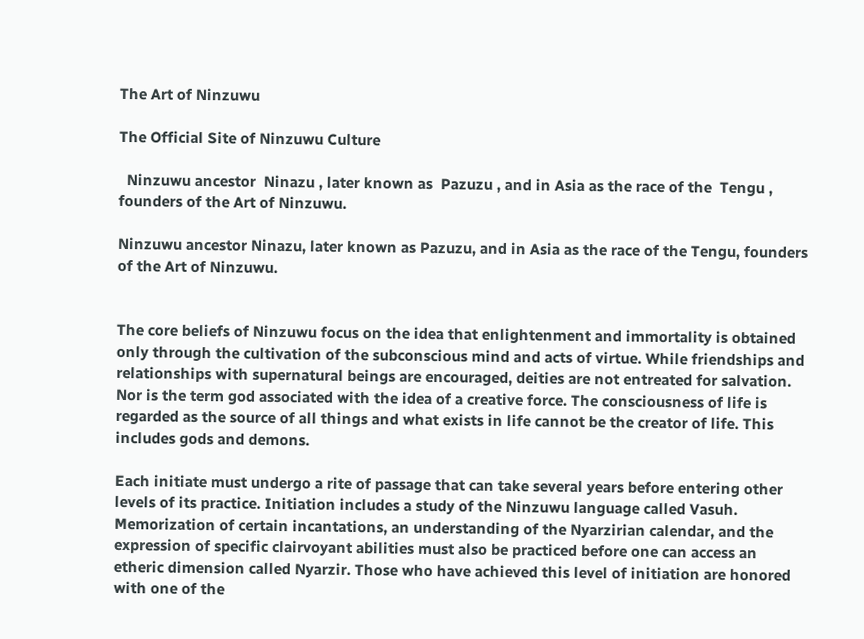The Art of Ninzuwu

The Official Site of Ninzuwu Culture

  Ninzuwu ancestor  Ninazu , later known as  Pazuzu , and in Asia as the race of the  Tengu , founders of the Art of Ninzuwu.

Ninzuwu ancestor Ninazu, later known as Pazuzu, and in Asia as the race of the Tengu, founders of the Art of Ninzuwu.


The core beliefs of Ninzuwu focus on the idea that enlightenment and immortality is obtained only through the cultivation of the subconscious mind and acts of virtue. While friendships and relationships with supernatural beings are encouraged, deities are not entreated for salvation. Nor is the term god associated with the idea of a creative force. The consciousness of life is regarded as the source of all things and what exists in life cannot be the creator of life. This includes gods and demons.

Each initiate must undergo a rite of passage that can take several years before entering other levels of its practice. Initiation includes a study of the Ninzuwu language called Vasuh. Memorization of certain incantations, an understanding of the Nyarzirian calendar, and the expression of specific clairvoyant abilities must also be practiced before one can access an etheric dimension called Nyarzir. Those who have achieved this level of initiation are honored with one of the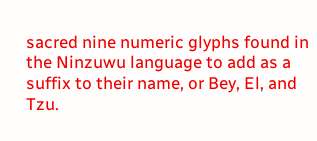sacred nine numeric glyphs found in the Ninzuwu language to add as a suffix to their name, or Bey, El, and Tzu.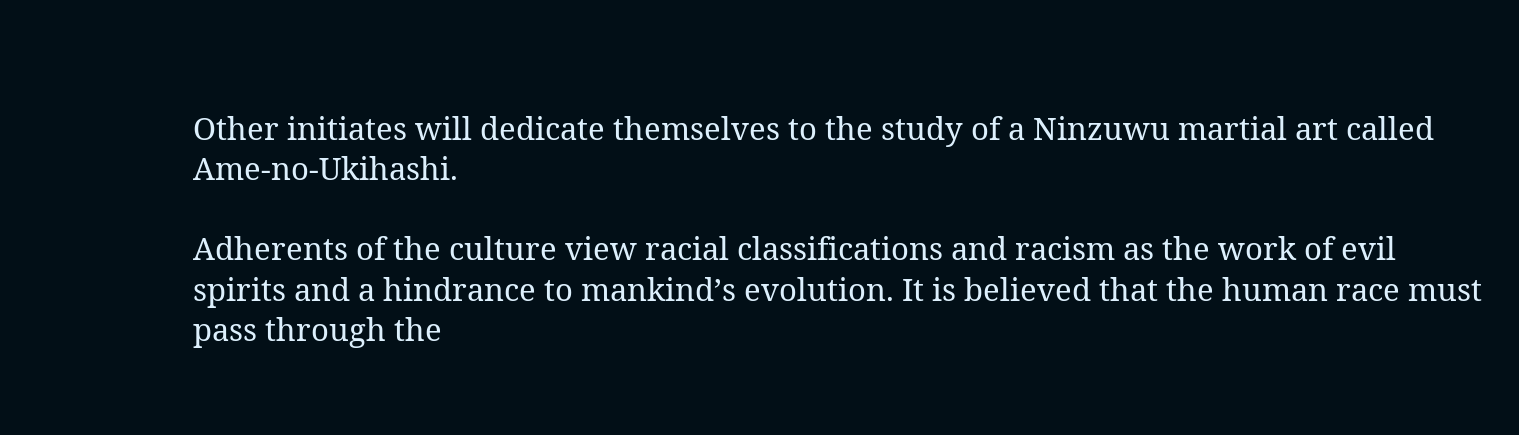Other initiates will dedicate themselves to the study of a Ninzuwu martial art called Ame-no-Ukihashi.

Adherents of the culture view racial classifications and racism as the work of evil spirits and a hindrance to mankind’s evolution. It is believed that the human race must pass through the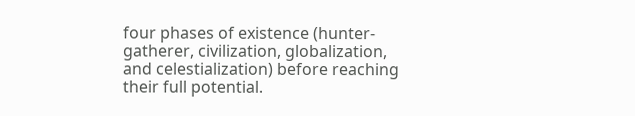four phases of existence (hunter-gatherer, civilization, globalization, and celestialization) before reaching their full potential.